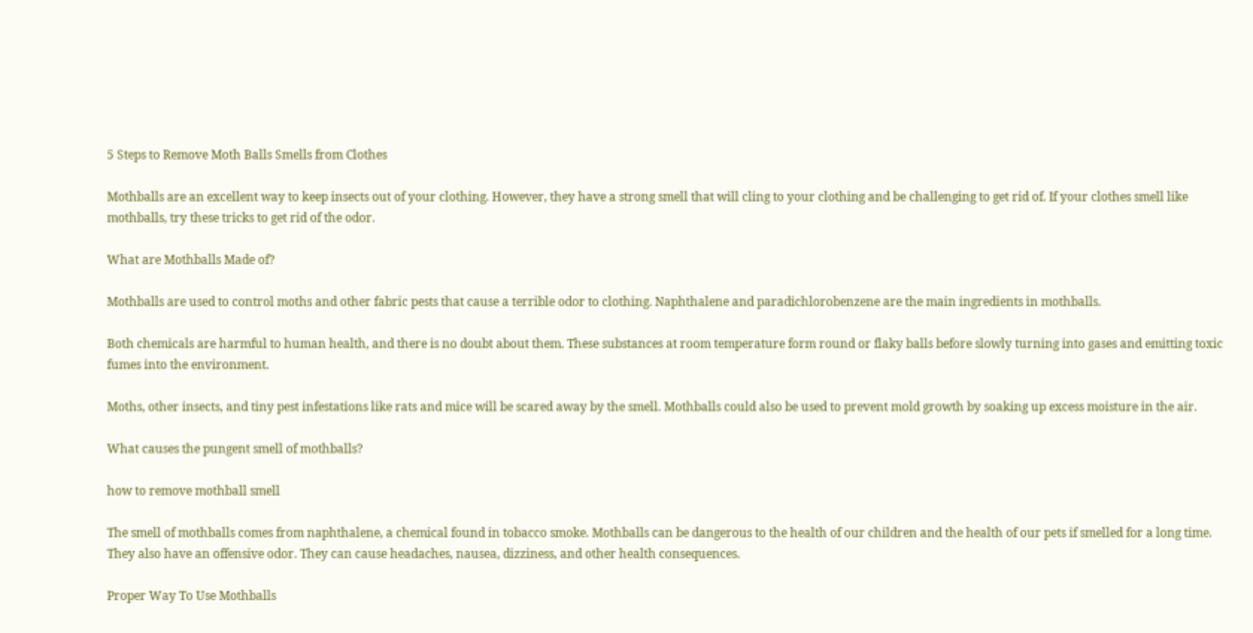5 Steps to Remove Moth Balls Smells from Clothes

Mothballs are an excellent way to keep insects out of your clothing. However, they have a strong smell that will cling to your clothing and be challenging to get rid of. If your clothes smell like mothballs, try these tricks to get rid of the odor.

What are Mothballs Made of?

Mothballs are used to control moths and other fabric pests that cause a terrible odor to clothing. Naphthalene and paradichlorobenzene are the main ingredients in mothballs.

Both chemicals are harmful to human health, and there is no doubt about them. These substances at room temperature form round or flaky balls before slowly turning into gases and emitting toxic fumes into the environment.

Moths, other insects, and tiny pest infestations like rats and mice will be scared away by the smell. Mothballs could also be used to prevent mold growth by soaking up excess moisture in the air.

What causes the pungent smell of mothballs?

how to remove mothball smell

The smell of mothballs comes from naphthalene, a chemical found in tobacco smoke. Mothballs can be dangerous to the health of our children and the health of our pets if smelled for a long time. They also have an offensive odor. They can cause headaches, nausea, dizziness, and other health consequences.

Proper Way To Use Mothballs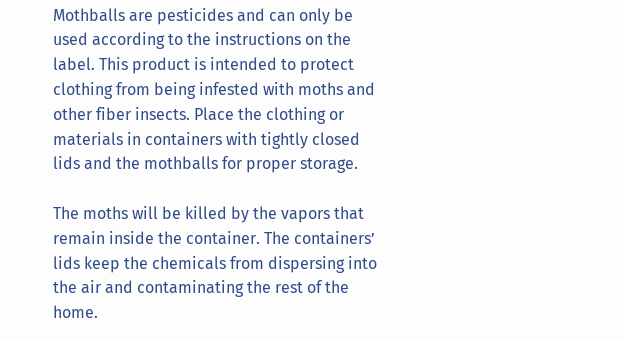Mothballs are pesticides and can only be used according to the instructions on the label. This product is intended to protect clothing from being infested with moths and other fiber insects. Place the clothing or materials in containers with tightly closed lids and the mothballs for proper storage.

The moths will be killed by the vapors that remain inside the container. The containers’ lids keep the chemicals from dispersing into the air and contaminating the rest of the home.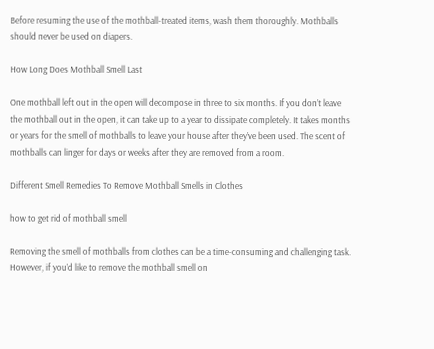Before resuming the use of the mothball-treated items, wash them thoroughly. Mothballs should never be used on diapers.

How Long Does Mothball Smell Last

One mothball left out in the open will decompose in three to six months. If you don’t leave the mothball out in the open, it can take up to a year to dissipate completely. It takes months or years for the smell of mothballs to leave your house after they’ve been used. The scent of mothballs can linger for days or weeks after they are removed from a room.

Different Smell Remedies To Remove Mothball Smells in Clothes

how to get rid of mothball smell

Removing the smell of mothballs from clothes can be a time-consuming and challenging task. However, if you’d like to remove the mothball smell on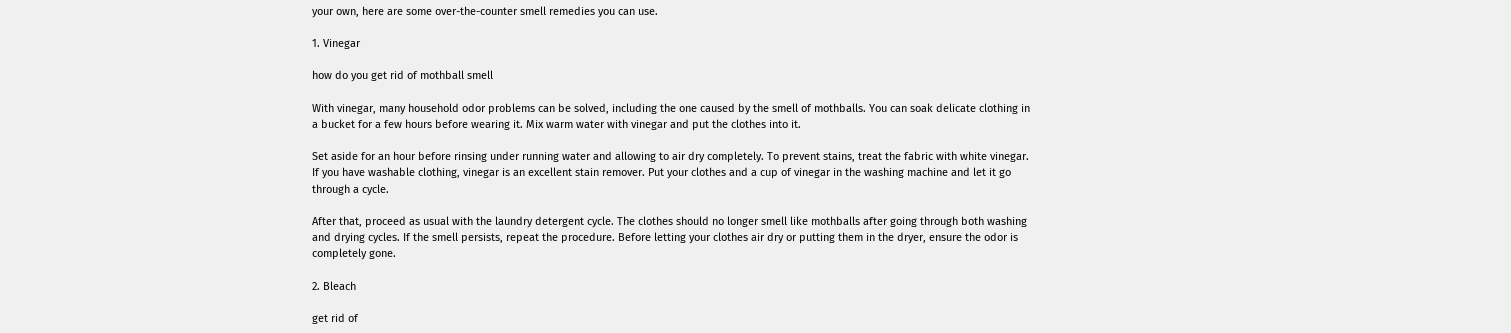your own, here are some over-the-counter smell remedies you can use.

1. Vinegar

how do you get rid of mothball smell

With vinegar, many household odor problems can be solved, including the one caused by the smell of mothballs. You can soak delicate clothing in a bucket for a few hours before wearing it. Mix warm water with vinegar and put the clothes into it.

Set aside for an hour before rinsing under running water and allowing to air dry completely. To prevent stains, treat the fabric with white vinegar. If you have washable clothing, vinegar is an excellent stain remover. Put your clothes and a cup of vinegar in the washing machine and let it go through a cycle.

After that, proceed as usual with the laundry detergent cycle. The clothes should no longer smell like mothballs after going through both washing and drying cycles. If the smell persists, repeat the procedure. Before letting your clothes air dry or putting them in the dryer, ensure the odor is completely gone.

2. Bleach

get rid of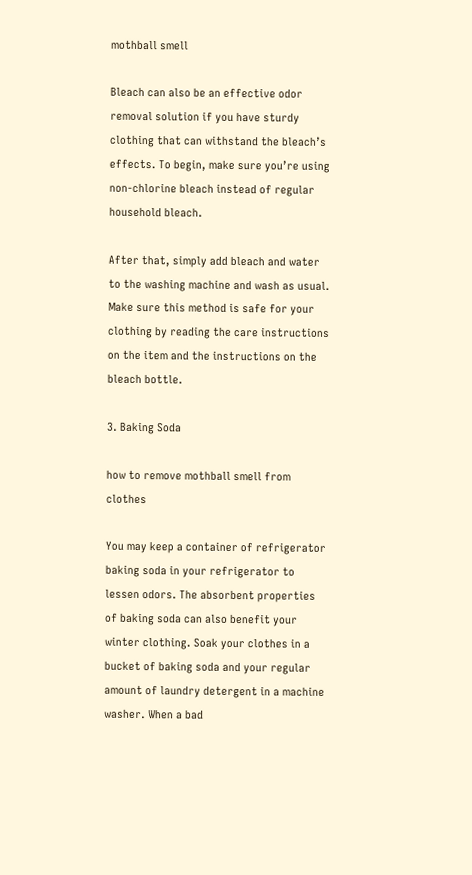mothball smell

Bleach can also be an effective odor removal solution if you have sturdy clothing that can withstand the bleach’s effects. To begin, make sure you’re using non-chlorine bleach instead of regular household bleach.

After that, simply add bleach and water to the washing machine and wash as usual. Make sure this method is safe for your clothing by reading the care instructions on the item and the instructions on the bleach bottle.

3. Baking Soda

how to remove mothball smell from clothes

You may keep a container of refrigerator baking soda in your refrigerator to lessen odors. The absorbent properties of baking soda can also benefit your winter clothing. Soak your clothes in a bucket of baking soda and your regular amount of laundry detergent in a machine washer. When a bad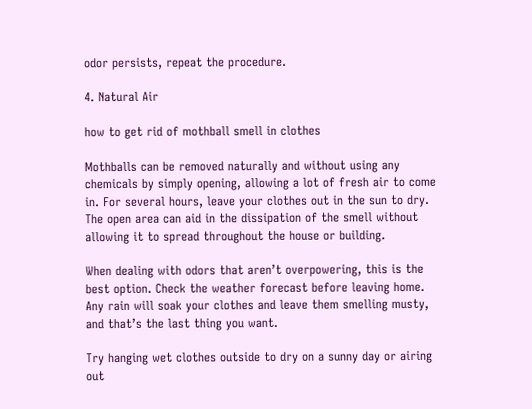odor persists, repeat the procedure.

4. Natural Air

how to get rid of mothball smell in clothes

Mothballs can be removed naturally and without using any chemicals by simply opening, allowing a lot of fresh air to come in. For several hours, leave your clothes out in the sun to dry. The open area can aid in the dissipation of the smell without allowing it to spread throughout the house or building.

When dealing with odors that aren’t overpowering, this is the best option. Check the weather forecast before leaving home. Any rain will soak your clothes and leave them smelling musty, and that’s the last thing you want.

Try hanging wet clothes outside to dry on a sunny day or airing out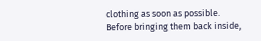clothing as soon as possible. Before bringing them back inside,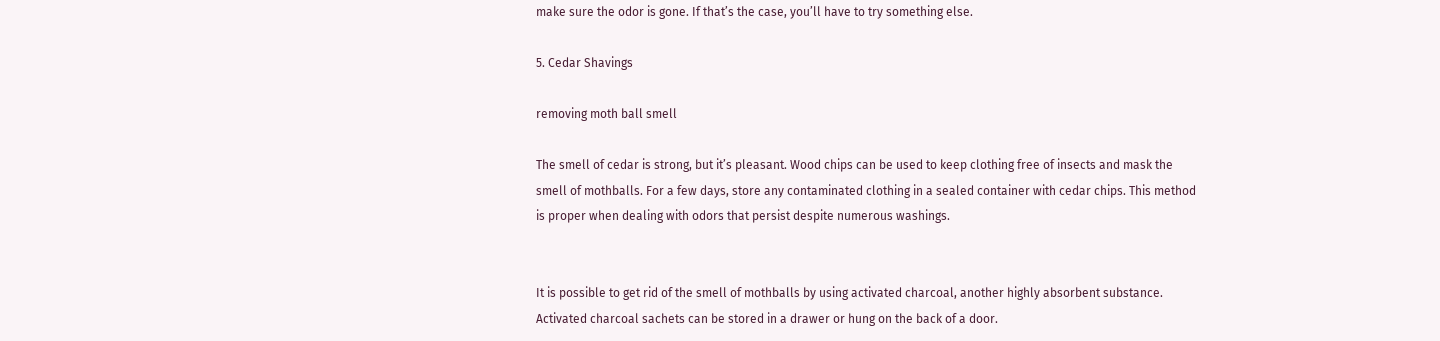make sure the odor is gone. If that’s the case, you’ll have to try something else.

5. Cedar Shavings

removing moth ball smell

The smell of cedar is strong, but it’s pleasant. Wood chips can be used to keep clothing free of insects and mask the smell of mothballs. For a few days, store any contaminated clothing in a sealed container with cedar chips. This method is proper when dealing with odors that persist despite numerous washings.


It is possible to get rid of the smell of mothballs by using activated charcoal, another highly absorbent substance. Activated charcoal sachets can be stored in a drawer or hung on the back of a door.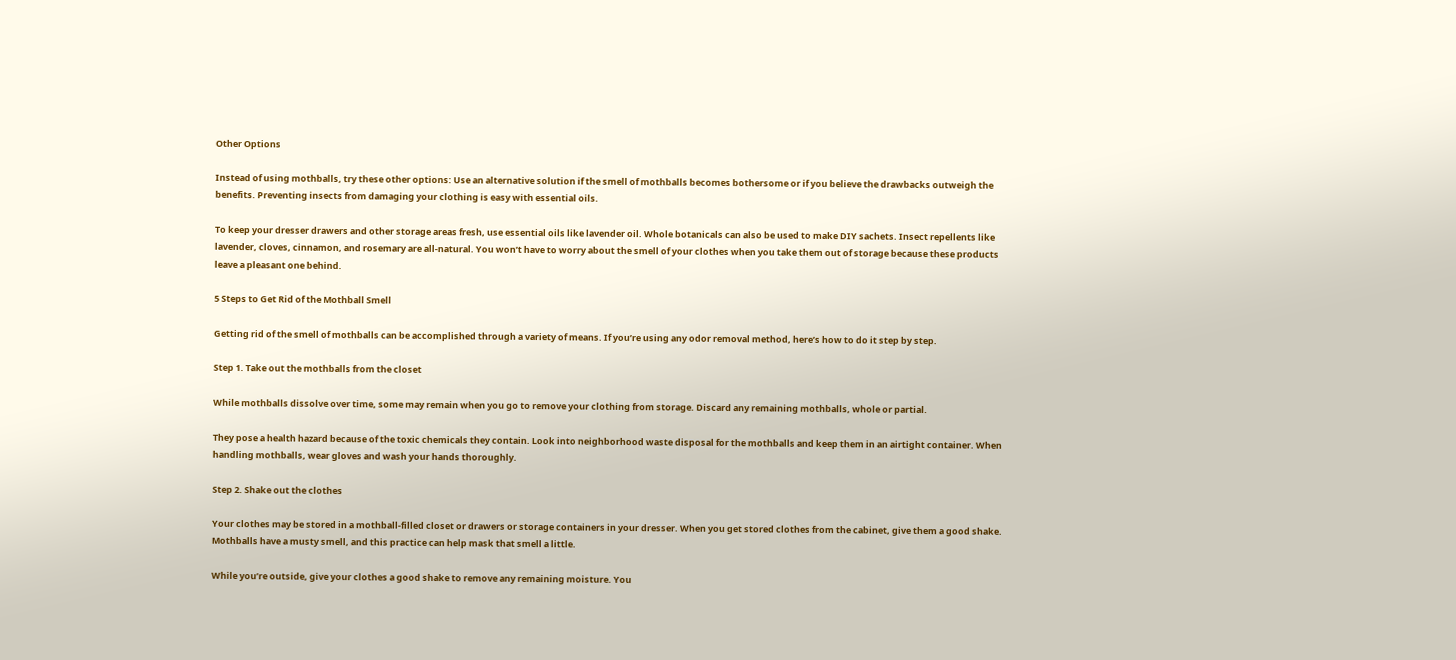Other Options

Instead of using mothballs, try these other options: Use an alternative solution if the smell of mothballs becomes bothersome or if you believe the drawbacks outweigh the benefits. Preventing insects from damaging your clothing is easy with essential oils.

To keep your dresser drawers and other storage areas fresh, use essential oils like lavender oil. Whole botanicals can also be used to make DIY sachets. Insect repellents like lavender, cloves, cinnamon, and rosemary are all-natural. You won’t have to worry about the smell of your clothes when you take them out of storage because these products leave a pleasant one behind.

5 Steps to Get Rid of the Mothball Smell

Getting rid of the smell of mothballs can be accomplished through a variety of means. If you’re using any odor removal method, here’s how to do it step by step.

Step 1. Take out the mothballs from the closet

While mothballs dissolve over time, some may remain when you go to remove your clothing from storage. Discard any remaining mothballs, whole or partial.

They pose a health hazard because of the toxic chemicals they contain. Look into neighborhood waste disposal for the mothballs and keep them in an airtight container. When handling mothballs, wear gloves and wash your hands thoroughly.

Step 2. Shake out the clothes

Your clothes may be stored in a mothball-filled closet or drawers or storage containers in your dresser. When you get stored clothes from the cabinet, give them a good shake. Mothballs have a musty smell, and this practice can help mask that smell a little.

While you’re outside, give your clothes a good shake to remove any remaining moisture. You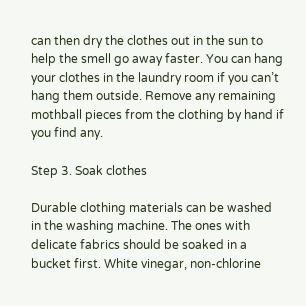can then dry the clothes out in the sun to help the smell go away faster. You can hang your clothes in the laundry room if you can’t hang them outside. Remove any remaining mothball pieces from the clothing by hand if you find any.

Step 3. Soak clothes

Durable clothing materials can be washed in the washing machine. The ones with delicate fabrics should be soaked in a bucket first. White vinegar, non-chlorine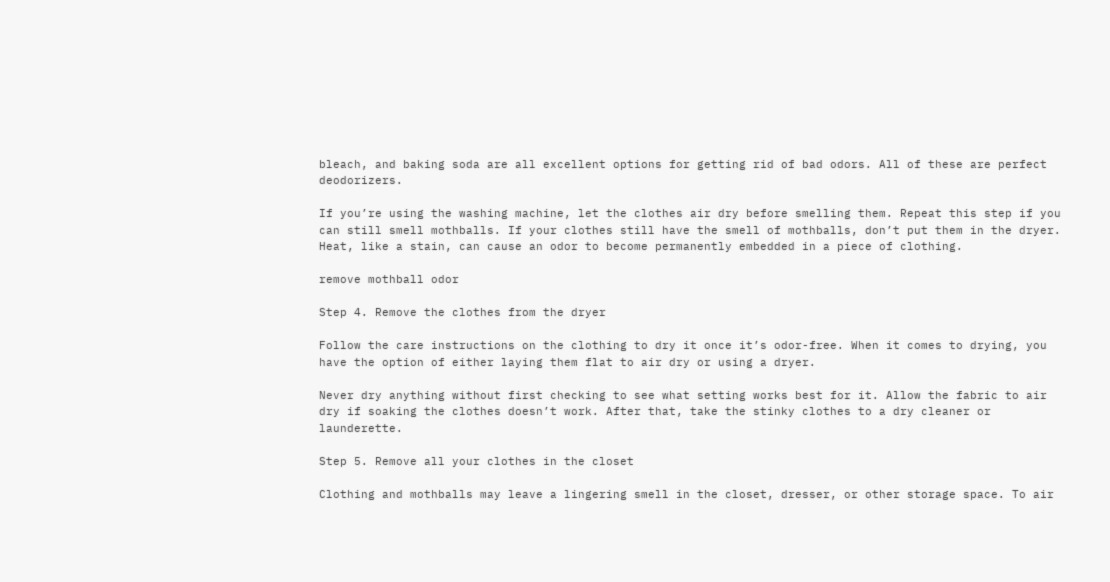bleach, and baking soda are all excellent options for getting rid of bad odors. All of these are perfect deodorizers.

If you’re using the washing machine, let the clothes air dry before smelling them. Repeat this step if you can still smell mothballs. If your clothes still have the smell of mothballs, don’t put them in the dryer. Heat, like a stain, can cause an odor to become permanently embedded in a piece of clothing.

remove mothball odor

Step 4. Remove the clothes from the dryer

Follow the care instructions on the clothing to dry it once it’s odor-free. When it comes to drying, you have the option of either laying them flat to air dry or using a dryer.

Never dry anything without first checking to see what setting works best for it. Allow the fabric to air dry if soaking the clothes doesn’t work. After that, take the stinky clothes to a dry cleaner or launderette.

Step 5. Remove all your clothes in the closet

Clothing and mothballs may leave a lingering smell in the closet, dresser, or other storage space. To air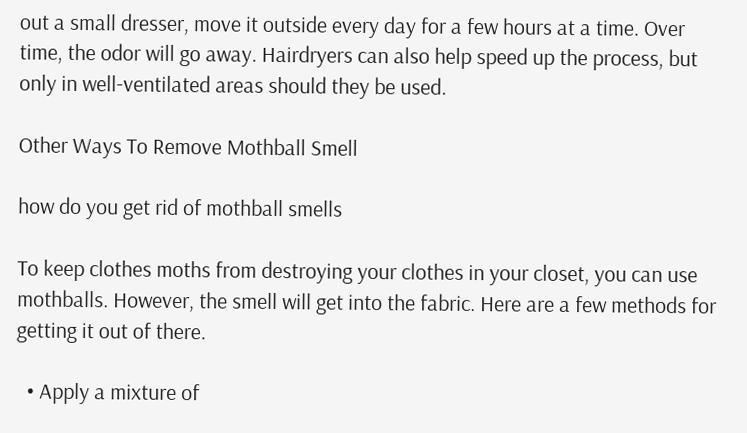out a small dresser, move it outside every day for a few hours at a time. Over time, the odor will go away. Hairdryers can also help speed up the process, but only in well-ventilated areas should they be used.

Other Ways To Remove Mothball Smell

how do you get rid of mothball smells

To keep clothes moths from destroying your clothes in your closet, you can use mothballs. However, the smell will get into the fabric. Here are a few methods for getting it out of there.

  • Apply a mixture of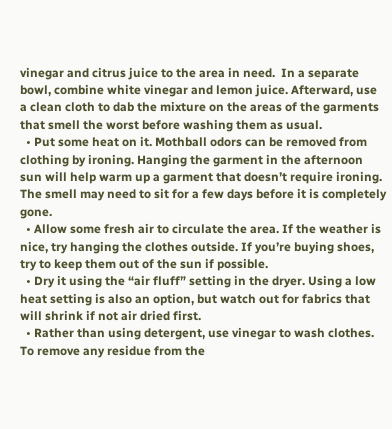vinegar and citrus juice to the area in need.  In a separate bowl, combine white vinegar and lemon juice. Afterward, use a clean cloth to dab the mixture on the areas of the garments that smell the worst before washing them as usual.
  • Put some heat on it. Mothball odors can be removed from clothing by ironing. Hanging the garment in the afternoon sun will help warm up a garment that doesn’t require ironing. The smell may need to sit for a few days before it is completely gone.
  • Allow some fresh air to circulate the area. If the weather is nice, try hanging the clothes outside. If you’re buying shoes, try to keep them out of the sun if possible.
  • Dry it using the “air fluff” setting in the dryer. Using a low heat setting is also an option, but watch out for fabrics that will shrink if not air dried first.
  • Rather than using detergent, use vinegar to wash clothes. To remove any residue from the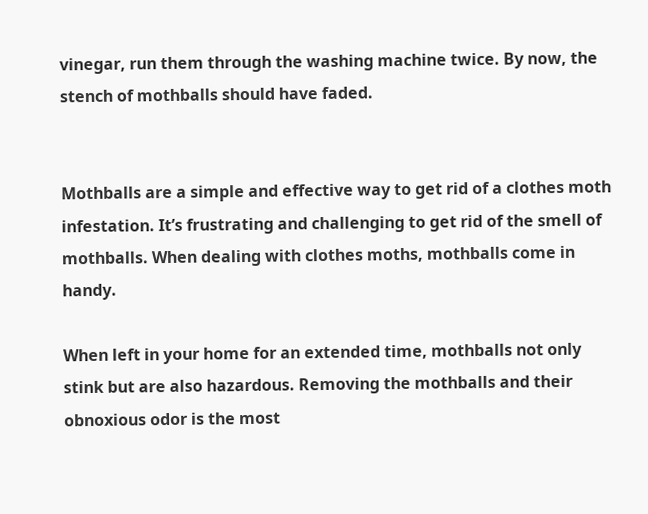vinegar, run them through the washing machine twice. By now, the stench of mothballs should have faded.


Mothballs are a simple and effective way to get rid of a clothes moth infestation. It’s frustrating and challenging to get rid of the smell of mothballs. When dealing with clothes moths, mothballs come in handy.

When left in your home for an extended time, mothballs not only stink but are also hazardous. Removing the mothballs and their obnoxious odor is the most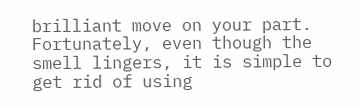brilliant move on your part. Fortunately, even though the smell lingers, it is simple to get rid of using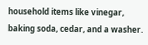household items like vinegar, baking soda, cedar, and a washer.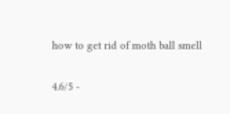how to get rid of moth ball smell

4.6/5 -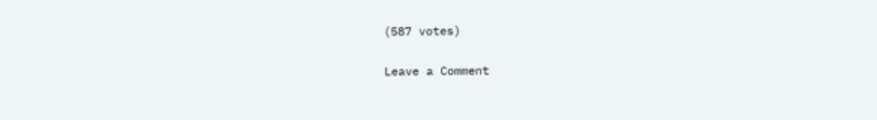(587 votes)

Leave a Comment